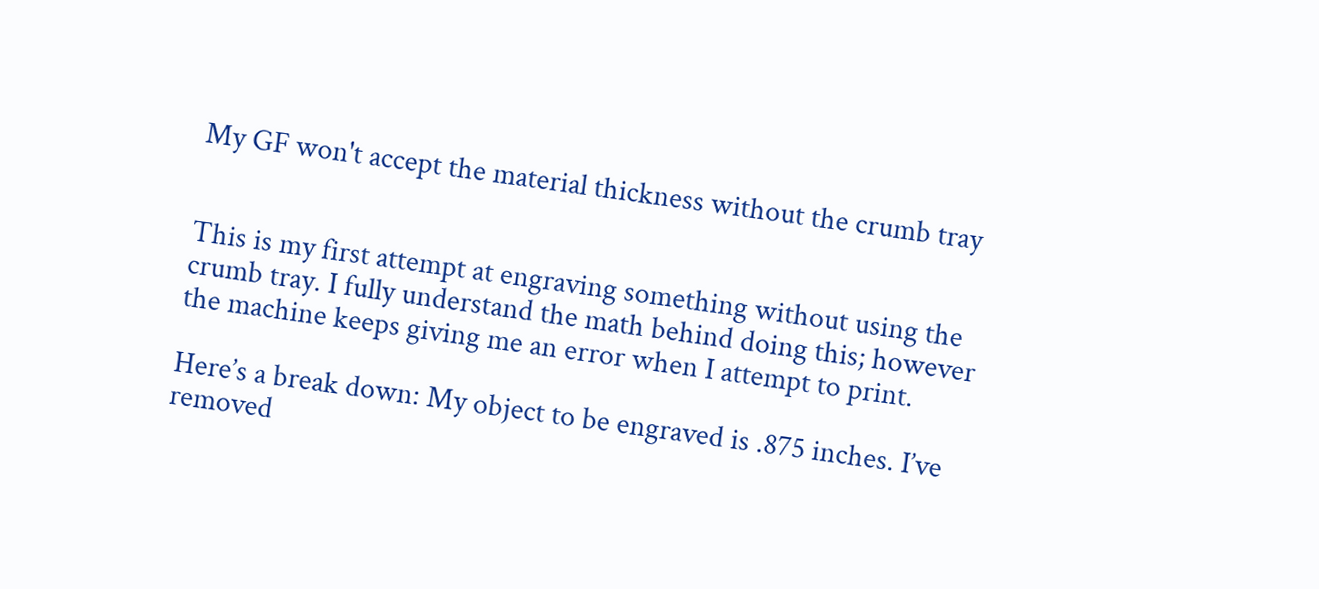My GF won't accept the material thickness without the crumb tray


This is my first attempt at engraving something without using the crumb tray. I fully understand the math behind doing this; however the machine keeps giving me an error when I attempt to print.

Here’s a break down: My object to be engraved is .875 inches. I’ve removed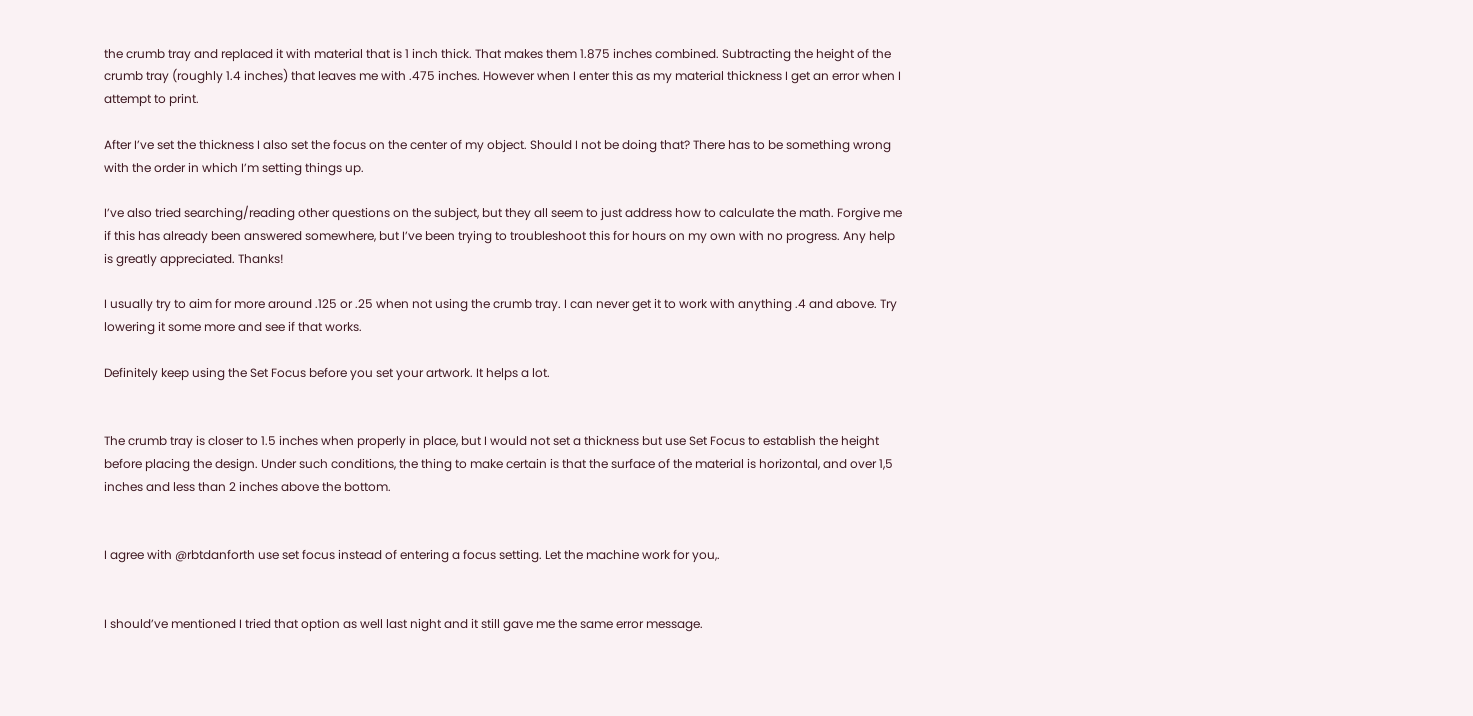the crumb tray and replaced it with material that is 1 inch thick. That makes them 1.875 inches combined. Subtracting the height of the crumb tray (roughly 1.4 inches) that leaves me with .475 inches. However when I enter this as my material thickness I get an error when I attempt to print.

After I’ve set the thickness I also set the focus on the center of my object. Should I not be doing that? There has to be something wrong with the order in which I’m setting things up.

I’ve also tried searching/reading other questions on the subject, but they all seem to just address how to calculate the math. Forgive me if this has already been answered somewhere, but I’ve been trying to troubleshoot this for hours on my own with no progress. Any help is greatly appreciated. Thanks!

I usually try to aim for more around .125 or .25 when not using the crumb tray. I can never get it to work with anything .4 and above. Try lowering it some more and see if that works.

Definitely keep using the Set Focus before you set your artwork. It helps a lot.


The crumb tray is closer to 1.5 inches when properly in place, but I would not set a thickness but use Set Focus to establish the height before placing the design. Under such conditions, the thing to make certain is that the surface of the material is horizontal, and over 1,5 inches and less than 2 inches above the bottom.


I agree with @rbtdanforth use set focus instead of entering a focus setting. Let the machine work for you,.


I should’ve mentioned I tried that option as well last night and it still gave me the same error message.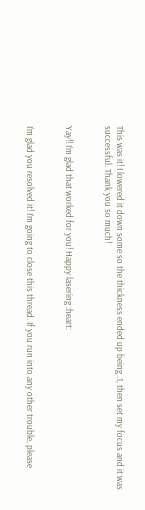This was it! I lowered it down some so the thickness ended up being .1, then set my focus and it was successful. Thank you so much!


Yay!! I’m glad that worked for you! Happy lasering :heart:


I’m glad you resolved it! I’m going to close this thread. If you run into any other trouble, please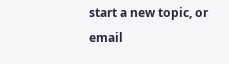start a new topic, or email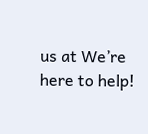us at We’re here to help!